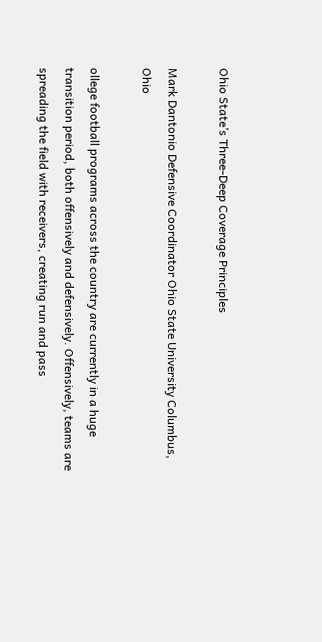Ohio State’s Three-Deep Coverage Principles

Mark Dantonio Defensive Coordinator Ohio State University Columbus, Ohio

ollege football programs across the country are currently in a huge transition period, both offensively and defensively. Offensively, teams are spreading the field with receivers, creating run and pass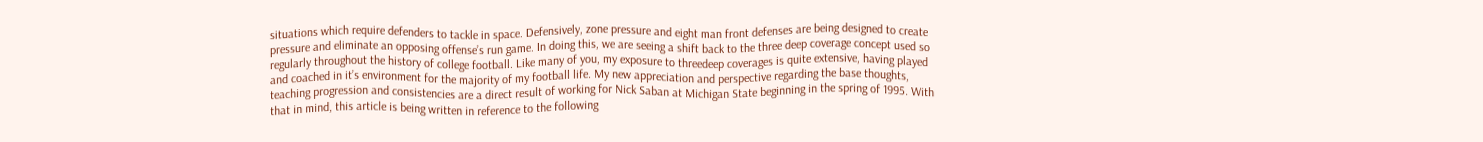situations which require defenders to tackle in space. Defensively, zone pressure and eight man front defenses are being designed to create pressure and eliminate an opposing offense’s run game. In doing this, we are seeing a shift back to the three deep coverage concept used so regularly throughout the history of college football. Like many of you, my exposure to threedeep coverages is quite extensive, having played and coached in it’s environment for the majority of my football life. My new appreciation and perspective regarding the base thoughts, teaching progression and consistencies are a direct result of working for Nick Saban at Michigan State beginning in the spring of 1995. With that in mind, this article is being written in reference to the following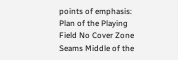points of emphasis: Plan of the Playing Field No Cover Zone Seams Middle of the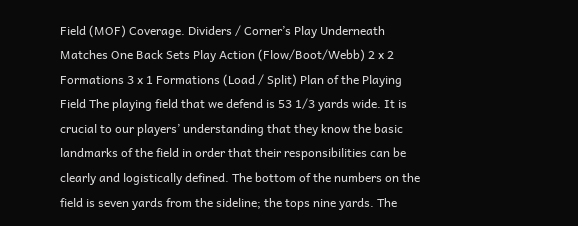Field (MOF) Coverage. Dividers / Corner’s Play Underneath Matches One Back Sets Play Action (Flow/Boot/Webb) 2 x 2 Formations 3 x 1 Formations (Load / Split) Plan of the Playing Field The playing field that we defend is 53 1/3 yards wide. It is crucial to our players’ understanding that they know the basic landmarks of the field in order that their responsibilities can be clearly and logistically defined. The bottom of the numbers on the field is seven yards from the sideline; the tops nine yards. The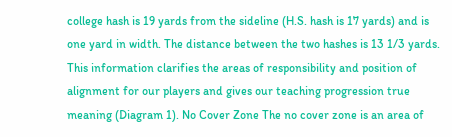college hash is 19 yards from the sideline (H.S. hash is 17 yards) and is one yard in width. The distance between the two hashes is 13 1/3 yards. This information clarifies the areas of responsibility and position of alignment for our players and gives our teaching progression true meaning (Diagram 1). No Cover Zone The no cover zone is an area of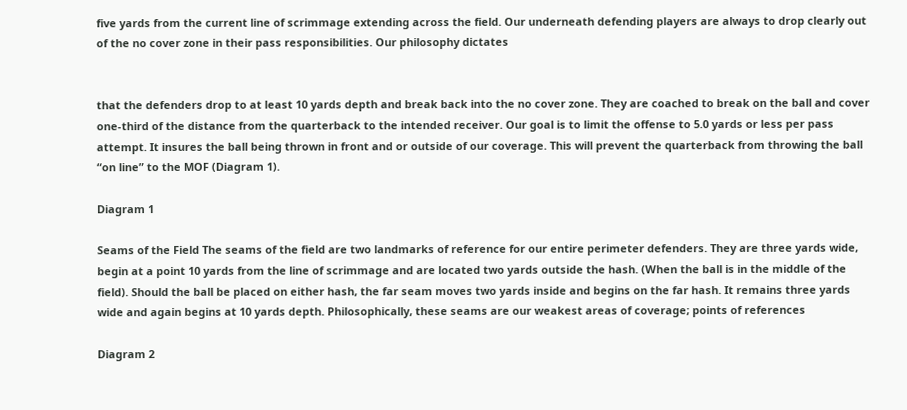five yards from the current line of scrimmage extending across the field. Our underneath defending players are always to drop clearly out of the no cover zone in their pass responsibilities. Our philosophy dictates


that the defenders drop to at least 10 yards depth and break back into the no cover zone. They are coached to break on the ball and cover one-third of the distance from the quarterback to the intended receiver. Our goal is to limit the offense to 5.0 yards or less per pass attempt. It insures the ball being thrown in front and or outside of our coverage. This will prevent the quarterback from throwing the ball “on line” to the MOF (Diagram 1).

Diagram 1

Seams of the Field The seams of the field are two landmarks of reference for our entire perimeter defenders. They are three yards wide, begin at a point 10 yards from the line of scrimmage and are located two yards outside the hash. (When the ball is in the middle of the field). Should the ball be placed on either hash, the far seam moves two yards inside and begins on the far hash. It remains three yards wide and again begins at 10 yards depth. Philosophically, these seams are our weakest areas of coverage; points of references

Diagram 2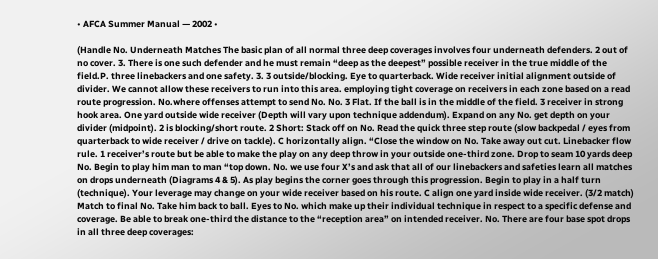• AFCA Summer Manual — 2002 •

(Handle No. Underneath Matches The basic plan of all normal three deep coverages involves four underneath defenders. 2 out of no cover. 3. There is one such defender and he must remain “deep as the deepest” possible receiver in the true middle of the field.P. three linebackers and one safety. 3. 3 outside/blocking. Eye to quarterback. Wide receiver initial alignment outside of divider. We cannot allow these receivers to run into this area. employing tight coverage on receivers in each zone based on a read route progression. No.where offenses attempt to send No. No. 3 Flat. If the ball is in the middle of the field. 3 receiver in strong hook area. One yard outside wide receiver (Depth will vary upon technique addendum). Expand on any No. get depth on your divider (midpoint). 2 is blocking/short route. 2 Short: Stack off on No. Read the quick three step route (slow backpedal / eyes from quarterback to wide receiver / drive on tackle). C horizontally align. “Close the window on No. Take away out cut. Linebacker flow rule. 1 receiver’s route but be able to make the play on any deep throw in your outside one-third zone. Drop to seam 10 yards deep No. Begin to play him man to man “top down. No. we use four X’s and ask that all of our linebackers and safeties learn all matches on drops underneath (Diagrams 4 & 5). As play begins the corner goes through this progression. Begin to play in a half turn (technique). Your leverage may change on your wide receiver based on his route. C align one yard inside wide receiver. (3/2 match) Match to final No. Take him back to ball. Eyes to No. which make up their individual technique in respect to a specific defense and coverage. Be able to break one-third the distance to the “reception area” on intended receiver. No. There are four base spot drops in all three deep coverages: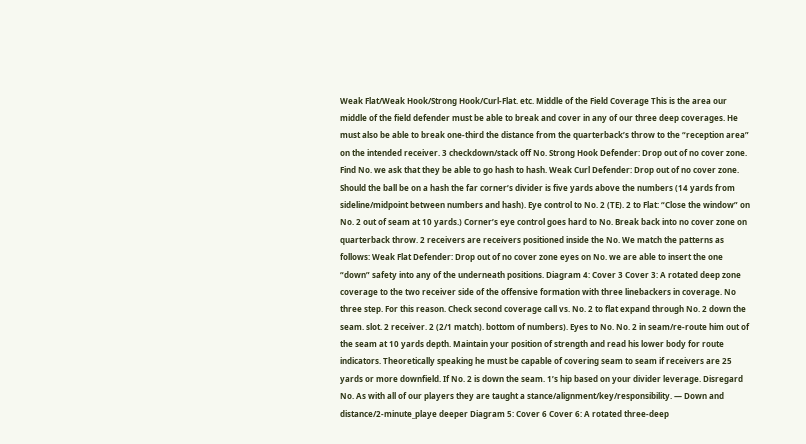Weak Flat/Weak Hook/Strong Hook/Curl-Flat. etc. Middle of the Field Coverage This is the area our middle of the field defender must be able to break and cover in any of our three deep coverages. He must also be able to break one-third the distance from the quarterback’s throw to the “reception area” on the intended receiver. 3 checkdown/stack off No. Strong Hook Defender: Drop out of no cover zone. Find No. we ask that they be able to go hash to hash. Weak Curl Defender: Drop out of no cover zone. Should the ball be on a hash the far corner’s divider is five yards above the numbers (14 yards from sideline/midpoint between numbers and hash). Eye control to No. 2 (TE). 2 to Flat: “Close the window” on No. 2 out of seam at 10 yards.) Corner’s eye control goes hard to No. Break back into no cover zone on quarterback throw. 2 receivers are receivers positioned inside the No. We match the patterns as follows: Weak Flat Defender: Drop out of no cover zone eyes on No. we are able to insert the one “down” safety into any of the underneath positions. Diagram 4: Cover 3 Cover 3: A rotated deep zone coverage to the two receiver side of the offensive formation with three linebackers in coverage. No three step. For this reason. Check second coverage call vs. No. 2 to flat expand through No. 2 down the seam. slot. 2 receiver. 2 (2/1 match). bottom of numbers). Eyes to No. No. 2 in seam/re-route him out of the seam at 10 yards depth. Maintain your position of strength and read his lower body for route indicators. Theoretically speaking he must be capable of covering seam to seam if receivers are 25 yards or more downfield. If No. 2 is down the seam. 1’s hip based on your divider leverage. Disregard No. As with all of our players they are taught a stance/alignment/key/responsibility. — Down and distance/2-minute_playe deeper Diagram 5: Cover 6 Cover 6: A rotated three-deep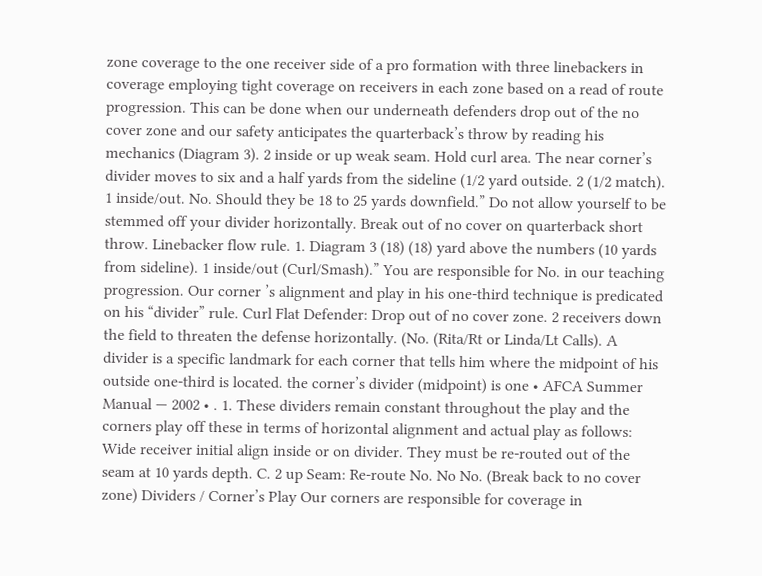zone coverage to the one receiver side of a pro formation with three linebackers in coverage employing tight coverage on receivers in each zone based on a read of route progression. This can be done when our underneath defenders drop out of the no cover zone and our safety anticipates the quarterback’s throw by reading his mechanics (Diagram 3). 2 inside or up weak seam. Hold curl area. The near corner’s divider moves to six and a half yards from the sideline (1/2 yard outside. 2 (1/2 match). 1 inside/out. No. Should they be 18 to 25 yards downfield.” Do not allow yourself to be stemmed off your divider horizontally. Break out of no cover on quarterback short throw. Linebacker flow rule. 1. Diagram 3 (18) (18) yard above the numbers (10 yards from sideline). 1 inside/out (Curl/Smash).” You are responsible for No. in our teaching progression. Our corner ’s alignment and play in his one-third technique is predicated on his “divider” rule. Curl Flat Defender: Drop out of no cover zone. 2 receivers down the field to threaten the defense horizontally. (No. (Rita/Rt or Linda/Lt Calls). A divider is a specific landmark for each corner that tells him where the midpoint of his outside one-third is located. the corner’s divider (midpoint) is one • AFCA Summer Manual — 2002 • . 1. These dividers remain constant throughout the play and the corners play off these in terms of horizontal alignment and actual play as follows: Wide receiver initial align inside or on divider. They must be re-routed out of the seam at 10 yards depth. C. 2 up Seam: Re-route No. No No. (Break back to no cover zone) Dividers / Corner’s Play Our corners are responsible for coverage in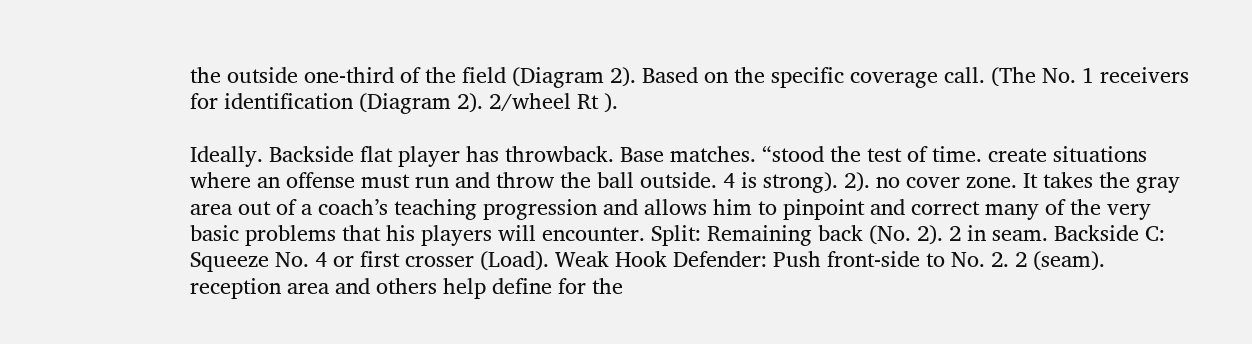the outside one-third of the field (Diagram 2). Based on the specific coverage call. (The No. 1 receivers for identification (Diagram 2). 2/wheel Rt ).

Ideally. Backside flat player has throwback. Base matches. “stood the test of time. create situations where an offense must run and throw the ball outside. 4 is strong). 2). no cover zone. It takes the gray area out of a coach’s teaching progression and allows him to pinpoint and correct many of the very basic problems that his players will encounter. Split: Remaining back (No. 2). 2 in seam. Backside C: Squeeze No. 4 or first crosser (Load). Weak Hook Defender: Push front-side to No. 2. 2 (seam). reception area and others help define for the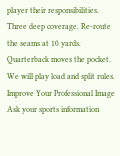player their responsibilities. Three deep coverage. Re-route the seams at 10 yards. Quarterback moves the pocket. We will play load and split rules. Improve Your Professional Image Ask your sports information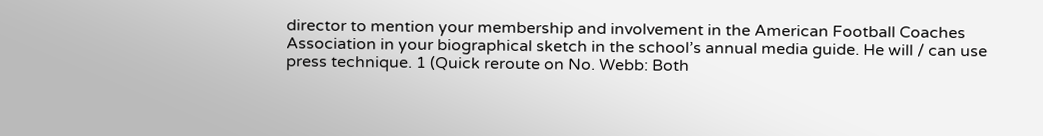director to mention your membership and involvement in the American Football Coaches Association in your biographical sketch in the school’s annual media guide. He will / can use press technique. 1 (Quick reroute on No. Webb: Both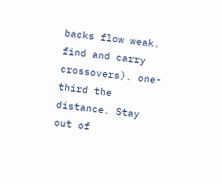backs flow weak. find and carry crossovers). one-third the distance. Stay out of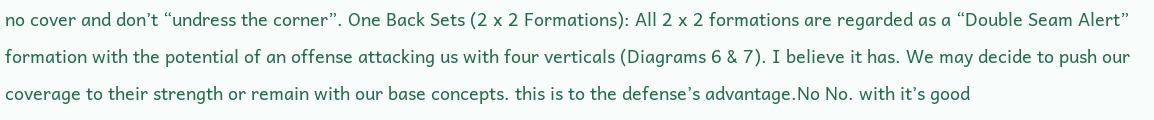no cover and don’t “undress the corner”. One Back Sets (2 x 2 Formations): All 2 x 2 formations are regarded as a “Double Seam Alert” formation with the potential of an offense attacking us with four verticals (Diagrams 6 & 7). I believe it has. We may decide to push our coverage to their strength or remain with our base concepts. this is to the defense’s advantage.No No. with it’s good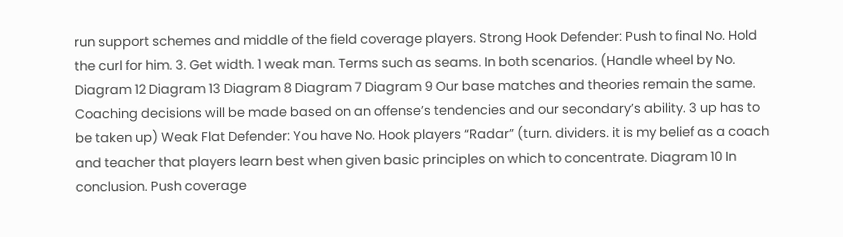run support schemes and middle of the field coverage players. Strong Hook Defender: Push to final No. Hold the curl for him. 3. Get width. 1 weak man. Terms such as seams. In both scenarios. (Handle wheel by No. Diagram 12 Diagram 13 Diagram 8 Diagram 7 Diagram 9 Our base matches and theories remain the same. Coaching decisions will be made based on an offense’s tendencies and our secondary’s ability. 3 up has to be taken up) Weak Flat Defender: You have No. Hook players “Radar” (turn. dividers. it is my belief as a coach and teacher that players learn best when given basic principles on which to concentrate. Diagram 10 In conclusion. Push coverage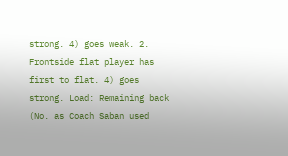strong. 4) goes weak. 2. Frontside flat player has first to flat. 4) goes strong. Load: Remaining back (No. as Coach Saban used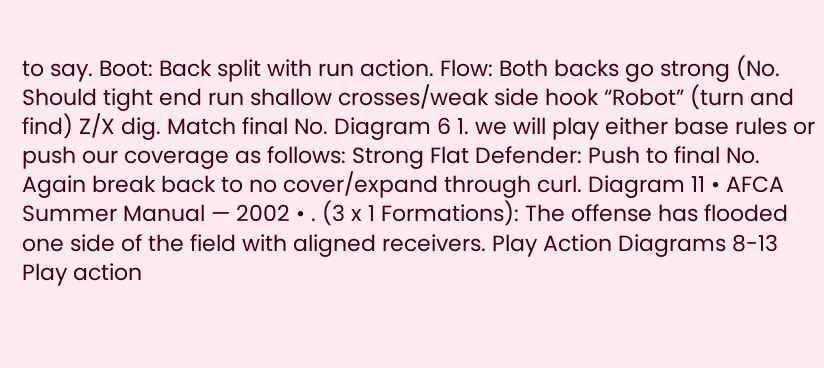to say. Boot: Back split with run action. Flow: Both backs go strong (No. Should tight end run shallow crosses/weak side hook “Robot” (turn and find) Z/X dig. Match final No. Diagram 6 1. we will play either base rules or push our coverage as follows: Strong Flat Defender: Push to final No. Again break back to no cover/expand through curl. Diagram 11 • AFCA Summer Manual — 2002 • . (3 x 1 Formations): The offense has flooded one side of the field with aligned receivers. Play Action Diagrams 8-13 Play action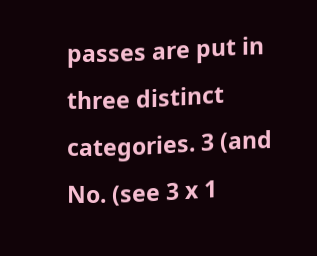passes are put in three distinct categories. 3 (and No. (see 3 x 1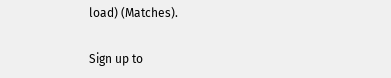load) (Matches).

Sign up to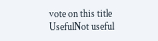vote on this title
UsefulNot useful